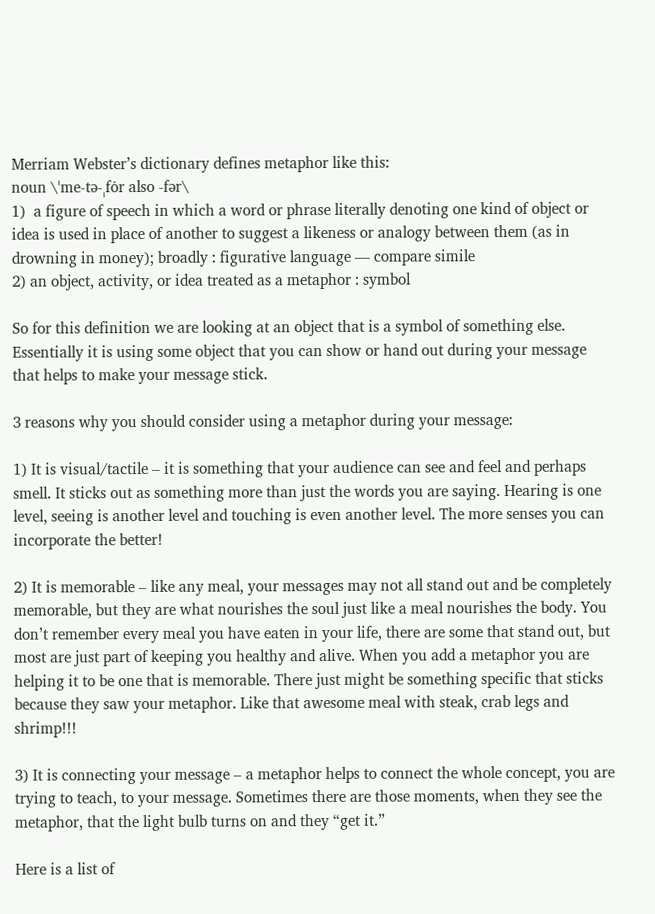Merriam Webster’s dictionary defines metaphor like this:
noun \ˈme-tə-ˌfȯr also -fər\
1)  a figure of speech in which a word or phrase literally denoting one kind of object or idea is used in place of another to suggest a likeness or analogy between them (as in drowning in money); broadly : figurative language — compare simile
2) an object, activity, or idea treated as a metaphor : symbol

So for this definition we are looking at an object that is a symbol of something else. Essentially it is using some object that you can show or hand out during your message that helps to make your message stick.

3 reasons why you should consider using a metaphor during your message:

1) It is visual/tactile – it is something that your audience can see and feel and perhaps smell. It sticks out as something more than just the words you are saying. Hearing is one level, seeing is another level and touching is even another level. The more senses you can incorporate the better!

2) It is memorable – like any meal, your messages may not all stand out and be completely memorable, but they are what nourishes the soul just like a meal nourishes the body. You don’t remember every meal you have eaten in your life, there are some that stand out, but most are just part of keeping you healthy and alive. When you add a metaphor you are helping it to be one that is memorable. There just might be something specific that sticks because they saw your metaphor. Like that awesome meal with steak, crab legs and shrimp!!!

3) It is connecting your message – a metaphor helps to connect the whole concept, you are trying to teach, to your message. Sometimes there are those moments, when they see the metaphor, that the light bulb turns on and they “get it.”

Here is a list of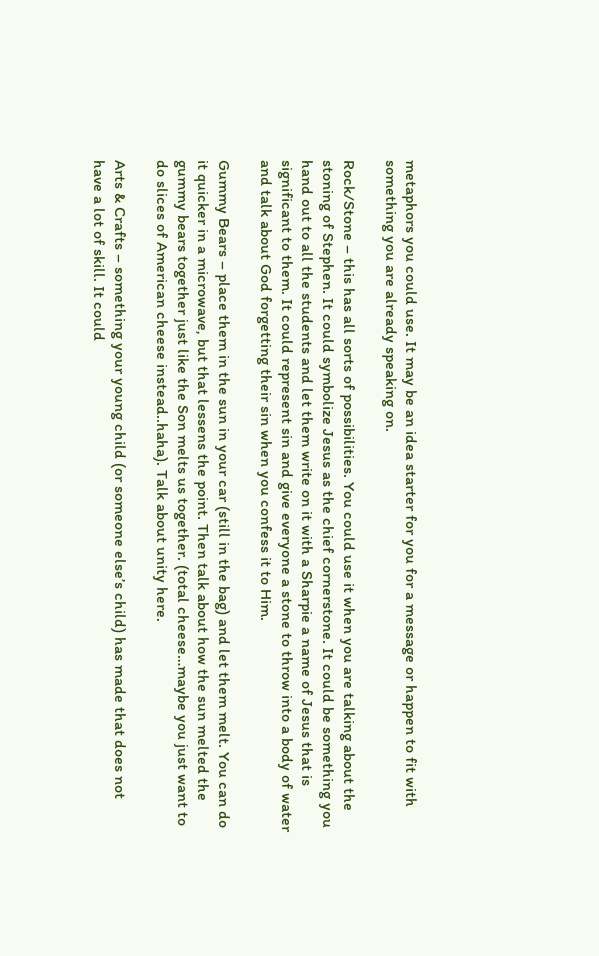metaphors you could use. It may be an idea starter for you for a message or happen to fit with something you are already speaking on.

Rock/Stone – this has all sorts of possibilities. You could use it when you are talking about the stoning of Stephen. It could symbolize Jesus as the chief cornerstone. It could be something you hand out to all the students and let them write on it with a Sharpie a name of Jesus that is significant to them. It could represent sin and give everyone a stone to throw into a body of water and talk about God forgetting their sin when you confess it to Him.

Gummy Bears – place them in the sun in your car (still in the bag) and let them melt. You can do it quicker in a microwave, but that lessens the point. Then talk about how the sun melted the gummy bears together just like the Son melts us together. (total cheese…maybe you just want to do slices of American cheese instead..haha). Talk about unity here.

Arts & Crafts – something your young child (or someone else’s child) has made that does not have a lot of skill. It could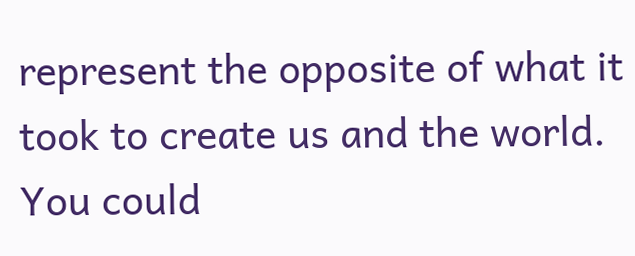represent the opposite of what it took to create us and the world. You could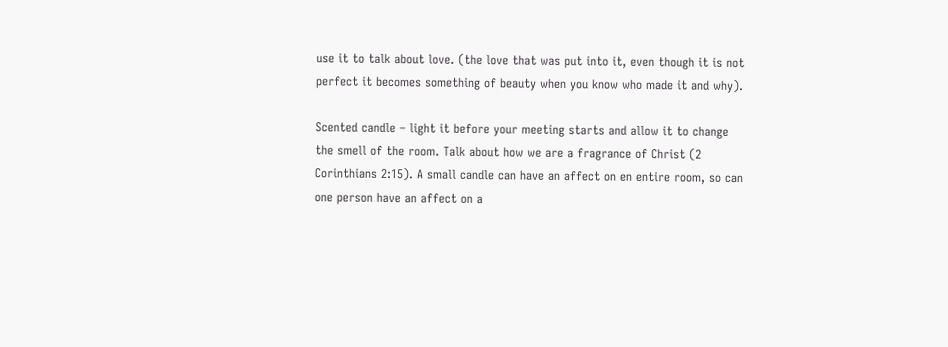use it to talk about love. (the love that was put into it, even though it is not perfect it becomes something of beauty when you know who made it and why).

Scented candle – light it before your meeting starts and allow it to change the smell of the room. Talk about how we are a fragrance of Christ (2 Corinthians 2:15). A small candle can have an affect on en entire room, so can one person have an affect on a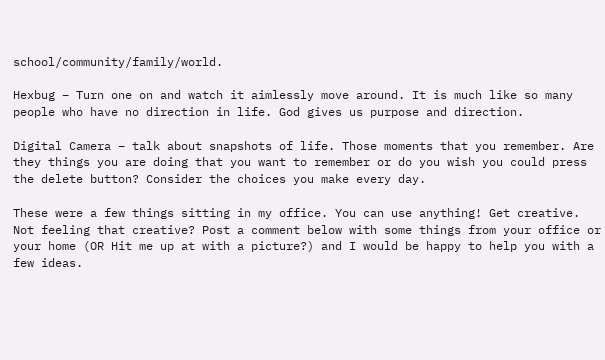school/community/family/world.

Hexbug – Turn one on and watch it aimlessly move around. It is much like so many people who have no direction in life. God gives us purpose and direction.

Digital Camera – talk about snapshots of life. Those moments that you remember. Are they things you are doing that you want to remember or do you wish you could press the delete button? Consider the choices you make every day.

These were a few things sitting in my office. You can use anything! Get creative. Not feeling that creative? Post a comment below with some things from your office or your home (OR Hit me up at with a picture?) and I would be happy to help you with a few ideas.